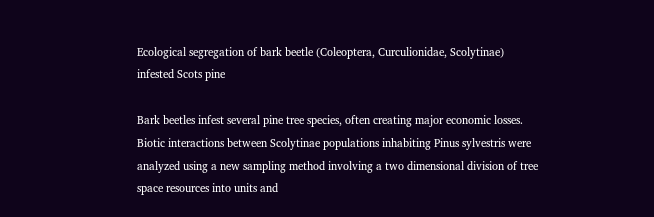Ecological segregation of bark beetle (Coleoptera, Curculionidae, Scolytinae) infested Scots pine

Bark beetles infest several pine tree species, often creating major economic losses. Biotic interactions between Scolytinae populations inhabiting Pinus sylvestris were analyzed using a new sampling method involving a two dimensional division of tree space resources into units and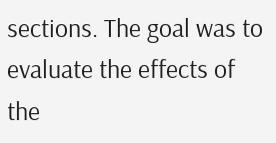sections. The goal was to evaluate the effects of the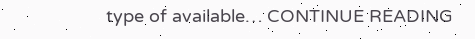type of available… CONTINUE READING